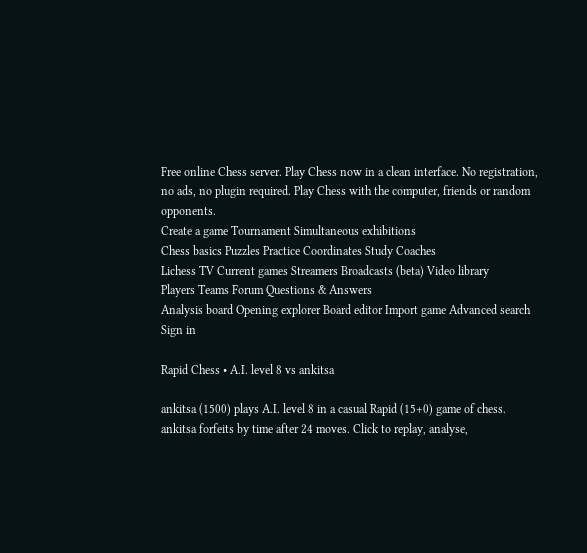Free online Chess server. Play Chess now in a clean interface. No registration, no ads, no plugin required. Play Chess with the computer, friends or random opponents.
Create a game Tournament Simultaneous exhibitions
Chess basics Puzzles Practice Coordinates Study Coaches
Lichess TV Current games Streamers Broadcasts (beta) Video library
Players Teams Forum Questions & Answers
Analysis board Opening explorer Board editor Import game Advanced search
Sign in

Rapid Chess • A.I. level 8 vs ankitsa

ankitsa (1500) plays A.I. level 8 in a casual Rapid (15+0) game of chess. ankitsa forfeits by time after 24 moves. Click to replay, analyse,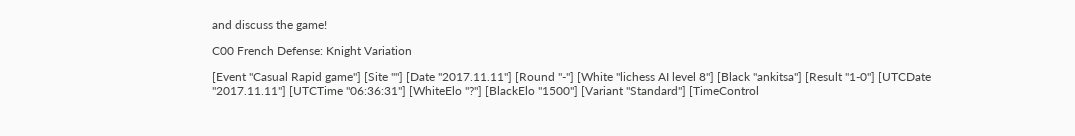and discuss the game!

C00 French Defense: Knight Variation

[Event "Casual Rapid game"] [Site ""] [Date "2017.11.11"] [Round "-"] [White "lichess AI level 8"] [Black "ankitsa"] [Result "1-0"] [UTCDate "2017.11.11"] [UTCTime "06:36:31"] [WhiteElo "?"] [BlackElo "1500"] [Variant "Standard"] [TimeControl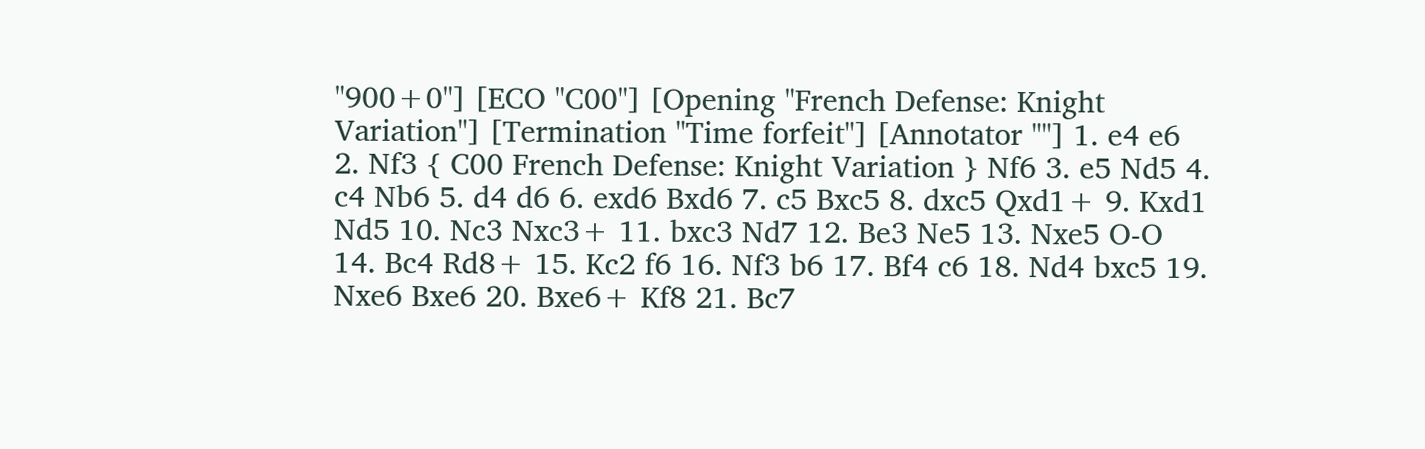"900+0"] [ECO "C00"] [Opening "French Defense: Knight Variation"] [Termination "Time forfeit"] [Annotator ""] 1. e4 e6 2. Nf3 { C00 French Defense: Knight Variation } Nf6 3. e5 Nd5 4. c4 Nb6 5. d4 d6 6. exd6 Bxd6 7. c5 Bxc5 8. dxc5 Qxd1+ 9. Kxd1 Nd5 10. Nc3 Nxc3+ 11. bxc3 Nd7 12. Be3 Ne5 13. Nxe5 O-O 14. Bc4 Rd8+ 15. Kc2 f6 16. Nf3 b6 17. Bf4 c6 18. Nd4 bxc5 19. Nxe6 Bxe6 20. Bxe6+ Kf8 21. Bc7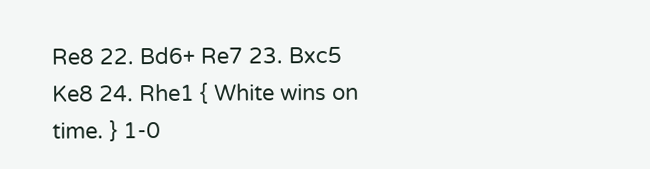Re8 22. Bd6+ Re7 23. Bxc5 Ke8 24. Rhe1 { White wins on time. } 1-0